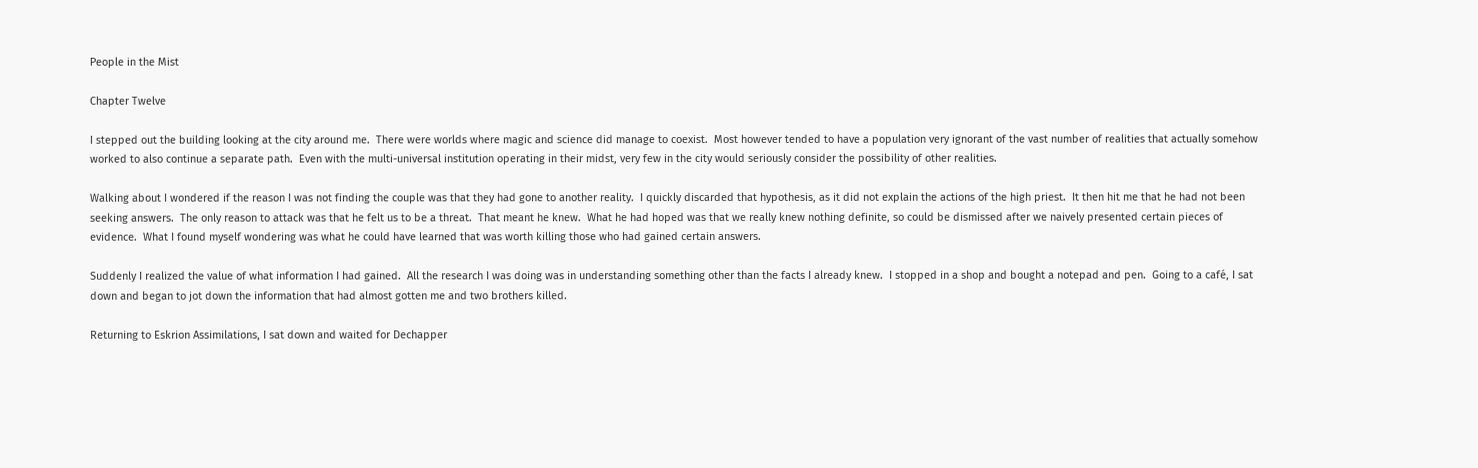People in the Mist

Chapter Twelve

I stepped out the building looking at the city around me.  There were worlds where magic and science did manage to coexist.  Most however tended to have a population very ignorant of the vast number of realities that actually somehow worked to also continue a separate path.  Even with the multi-universal institution operating in their midst, very few in the city would seriously consider the possibility of other realities.

Walking about I wondered if the reason I was not finding the couple was that they had gone to another reality.  I quickly discarded that hypothesis, as it did not explain the actions of the high priest.  It then hit me that he had not been seeking answers.  The only reason to attack was that he felt us to be a threat.  That meant he knew.  What he had hoped was that we really knew nothing definite, so could be dismissed after we naively presented certain pieces of evidence.  What I found myself wondering was what he could have learned that was worth killing those who had gained certain answers.

Suddenly I realized the value of what information I had gained.  All the research I was doing was in understanding something other than the facts I already knew.  I stopped in a shop and bought a notepad and pen.  Going to a café, I sat down and began to jot down the information that had almost gotten me and two brothers killed.

Returning to Eskrion Assimilations, I sat down and waited for Dechapper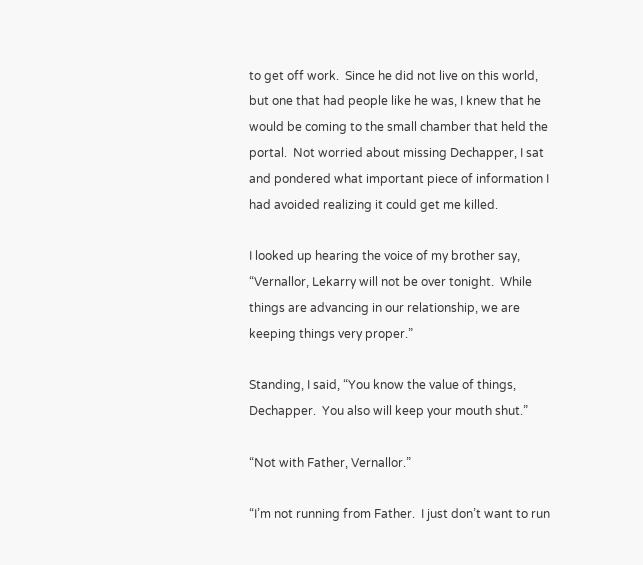to get off work.  Since he did not live on this world, but one that had people like he was, I knew that he would be coming to the small chamber that held the portal.  Not worried about missing Dechapper, I sat and pondered what important piece of information I had avoided realizing it could get me killed.

I looked up hearing the voice of my brother say, “Vernallor, Lekarry will not be over tonight.  While things are advancing in our relationship, we are keeping things very proper.”

Standing, I said, “You know the value of things, Dechapper.  You also will keep your mouth shut.”

“Not with Father, Vernallor.”

“I’m not running from Father.  I just don’t want to run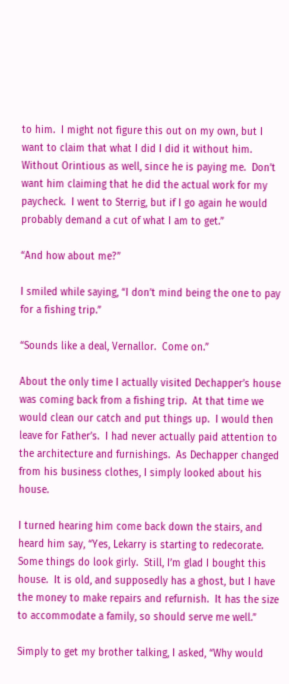to him.  I might not figure this out on my own, but I want to claim that what I did I did it without him.  Without Orintious as well, since he is paying me.  Don’t want him claiming that he did the actual work for my paycheck.  I went to Sterrig, but if I go again he would probably demand a cut of what I am to get.”

“And how about me?”

I smiled while saying, “I don’t mind being the one to pay for a fishing trip.”

“Sounds like a deal, Vernallor.  Come on.”

About the only time I actually visited Dechapper’s house was coming back from a fishing trip.  At that time we would clean our catch and put things up.  I would then leave for Father’s.  I had never actually paid attention to the architecture and furnishings.  As Dechapper changed from his business clothes, I simply looked about his house.

I turned hearing him come back down the stairs, and heard him say, “Yes, Lekarry is starting to redecorate.  Some things do look girly.  Still, I’m glad I bought this house.  It is old, and supposedly has a ghost, but I have the money to make repairs and refurnish.  It has the size to accommodate a family, so should serve me well.”

Simply to get my brother talking, I asked, “Why would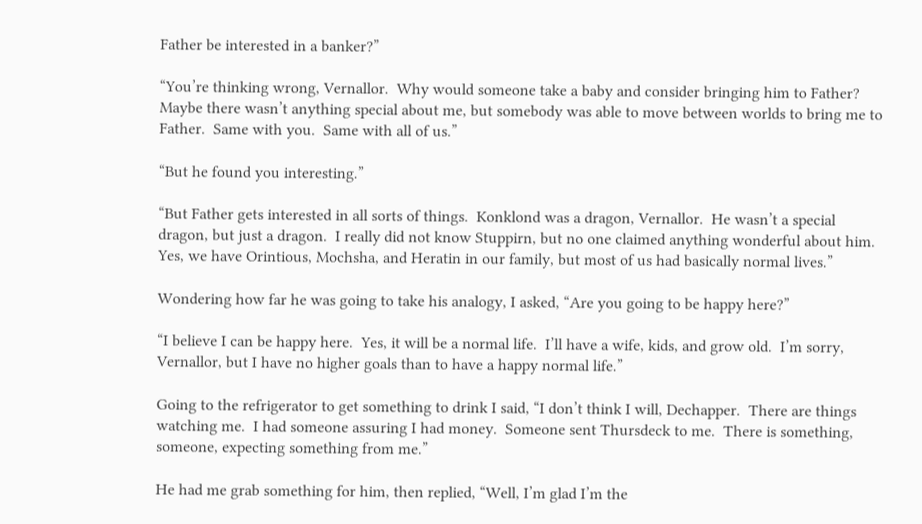Father be interested in a banker?”

“You’re thinking wrong, Vernallor.  Why would someone take a baby and consider bringing him to Father?  Maybe there wasn’t anything special about me, but somebody was able to move between worlds to bring me to Father.  Same with you.  Same with all of us.”

“But he found you interesting.”

“But Father gets interested in all sorts of things.  Konklond was a dragon, Vernallor.  He wasn’t a special dragon, but just a dragon.  I really did not know Stuppirn, but no one claimed anything wonderful about him.  Yes, we have Orintious, Mochsha, and Heratin in our family, but most of us had basically normal lives.”

Wondering how far he was going to take his analogy, I asked, “Are you going to be happy here?”

“I believe I can be happy here.  Yes, it will be a normal life.  I’ll have a wife, kids, and grow old.  I’m sorry, Vernallor, but I have no higher goals than to have a happy normal life.”

Going to the refrigerator to get something to drink I said, “I don’t think I will, Dechapper.  There are things watching me.  I had someone assuring I had money.  Someone sent Thursdeck to me.  There is something, someone, expecting something from me.”

He had me grab something for him, then replied, “Well, I’m glad I’m the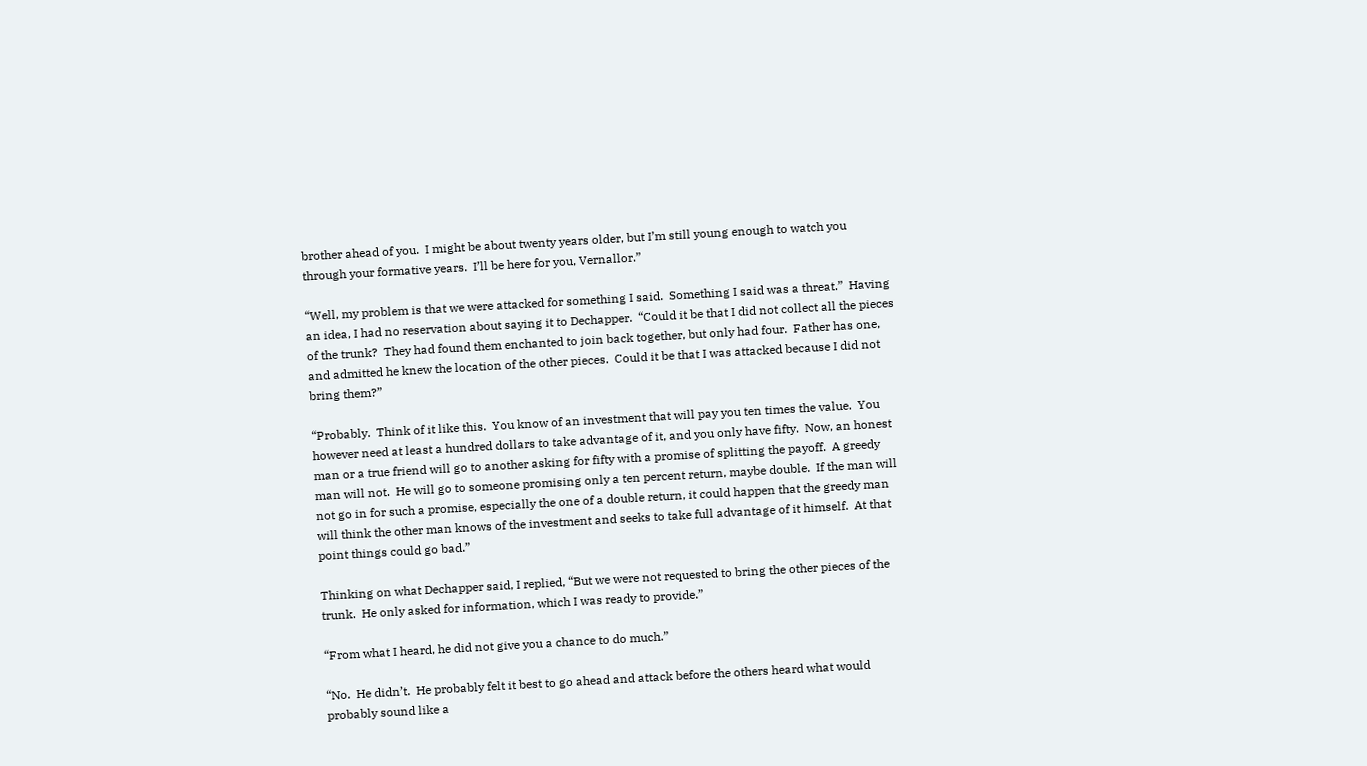brother ahead of you.  I might be about twenty years older, but I’m still young enough to watch you through your formative years.  I’ll be here for you, Vernallor.”

“Well, my problem is that we were attacked for something I said.  Something I said was a threat.”  Having an idea, I had no reservation about saying it to Dechapper.  “Could it be that I did not collect all the pieces of the trunk?  They had found them enchanted to join back together, but only had four.  Father has one, and admitted he knew the location of the other pieces.  Could it be that I was attacked because I did not bring them?”

“Probably.  Think of it like this.  You know of an investment that will pay you ten times the value.  You however need at least a hundred dollars to take advantage of it, and you only have fifty.  Now, an honest man or a true friend will go to another asking for fifty with a promise of splitting the payoff.  A greedy man will not.  He will go to someone promising only a ten percent return, maybe double.  If the man will not go in for such a promise, especially the one of a double return, it could happen that the greedy man will think the other man knows of the investment and seeks to take full advantage of it himself.  At that point things could go bad.”

Thinking on what Dechapper said, I replied, “But we were not requested to bring the other pieces of the trunk.  He only asked for information, which I was ready to provide.”

“From what I heard, he did not give you a chance to do much.”

“No.  He didn’t.  He probably felt it best to go ahead and attack before the others heard what would probably sound like a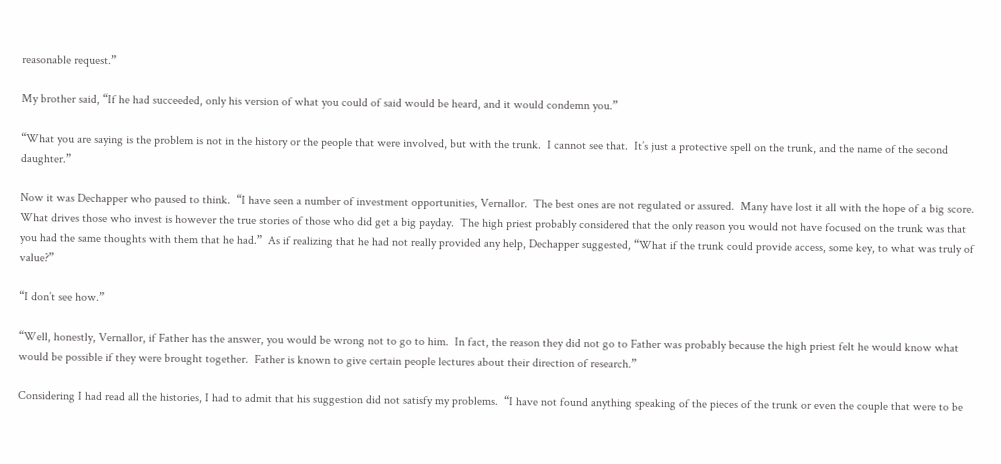reasonable request.”

My brother said, “If he had succeeded, only his version of what you could of said would be heard, and it would condemn you.”

“What you are saying is the problem is not in the history or the people that were involved, but with the trunk.  I cannot see that.  It’s just a protective spell on the trunk, and the name of the second daughter.”

Now it was Dechapper who paused to think.  “I have seen a number of investment opportunities, Vernallor.  The best ones are not regulated or assured.  Many have lost it all with the hope of a big score.  What drives those who invest is however the true stories of those who did get a big payday.  The high priest probably considered that the only reason you would not have focused on the trunk was that you had the same thoughts with them that he had.”  As if realizing that he had not really provided any help, Dechapper suggested, “What if the trunk could provide access, some key, to what was truly of value?”

“I don’t see how.”

“Well, honestly, Vernallor, if Father has the answer, you would be wrong not to go to him.  In fact, the reason they did not go to Father was probably because the high priest felt he would know what would be possible if they were brought together.  Father is known to give certain people lectures about their direction of research.”

Considering I had read all the histories, I had to admit that his suggestion did not satisfy my problems.  “I have not found anything speaking of the pieces of the trunk or even the couple that were to be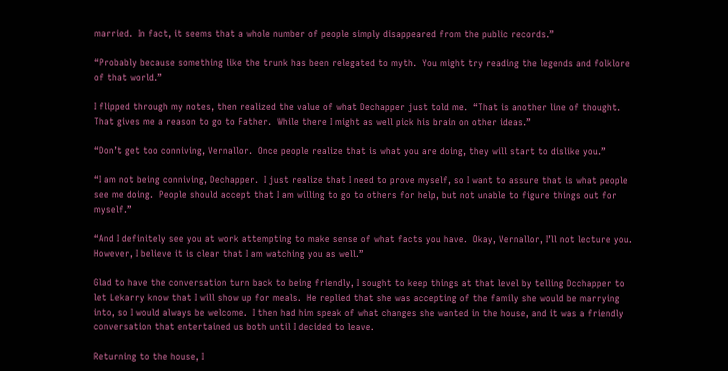married.  In fact, it seems that a whole number of people simply disappeared from the public records.”

“Probably because something like the trunk has been relegated to myth.  You might try reading the legends and folklore of that world.”

I flipped through my notes, then realized the value of what Dechapper just told me.  “That is another line of thought.  That gives me a reason to go to Father.  While there I might as well pick his brain on other ideas.”

“Don’t get too conniving, Vernallor.  Once people realize that is what you are doing, they will start to dislike you.”

“I am not being conniving, Dechapper.  I just realize that I need to prove myself, so I want to assure that is what people see me doing.  People should accept that I am willing to go to others for help, but not unable to figure things out for myself.”

“And I definitely see you at work attempting to make sense of what facts you have.  Okay, Vernallor, I’ll not lecture you.  However, I believe it is clear that I am watching you as well.”

Glad to have the conversation turn back to being friendly, I sought to keep things at that level by telling Dcchapper to let Lekarry know that I will show up for meals.  He replied that she was accepting of the family she would be marrying into, so I would always be welcome.  I then had him speak of what changes she wanted in the house, and it was a friendly conversation that entertained us both until I decided to leave.

Returning to the house, I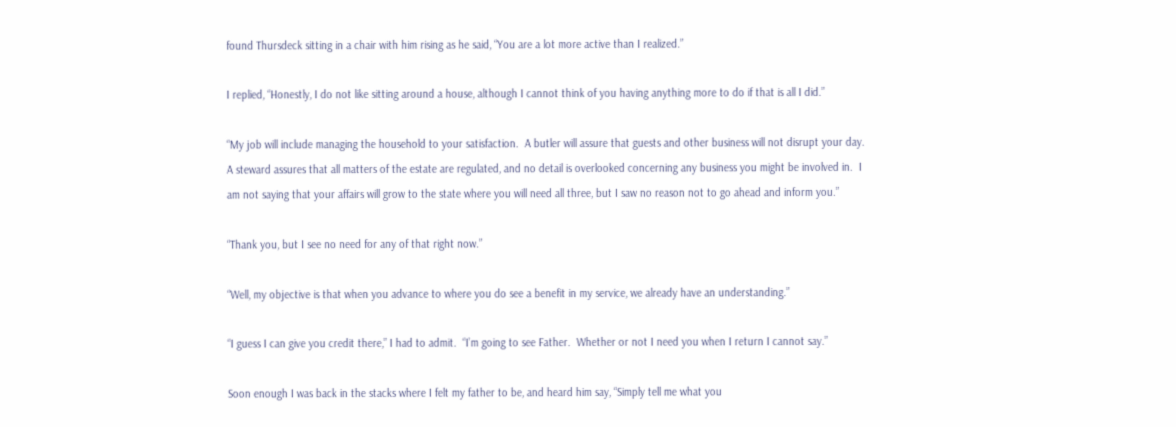found Thursdeck sitting in a chair with him rising as he said, “You are a lot more active than I realized.”

I replied, “Honestly, I do not like sitting around a house, although I cannot think of you having anything more to do if that is all I did.”

“My job will include managing the household to your satisfaction.  A butler will assure that guests and other business will not disrupt your day.  A steward assures that all matters of the estate are regulated, and no detail is overlooked concerning any business you might be involved in.  I am not saying that your affairs will grow to the state where you will need all three, but I saw no reason not to go ahead and inform you.”

“Thank you, but I see no need for any of that right now.”

“Well, my objective is that when you advance to where you do see a benefit in my service, we already have an understanding.”

“I guess I can give you credit there,” I had to admit.  “I’m going to see Father.  Whether or not I need you when I return I cannot say.”

Soon enough I was back in the stacks where I felt my father to be, and heard him say, “Simply tell me what you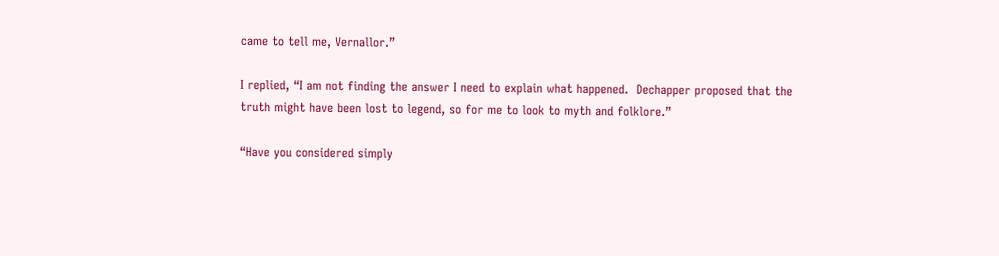came to tell me, Vernallor.”

I replied, “I am not finding the answer I need to explain what happened.  Dechapper proposed that the truth might have been lost to legend, so for me to look to myth and folklore.”

“Have you considered simply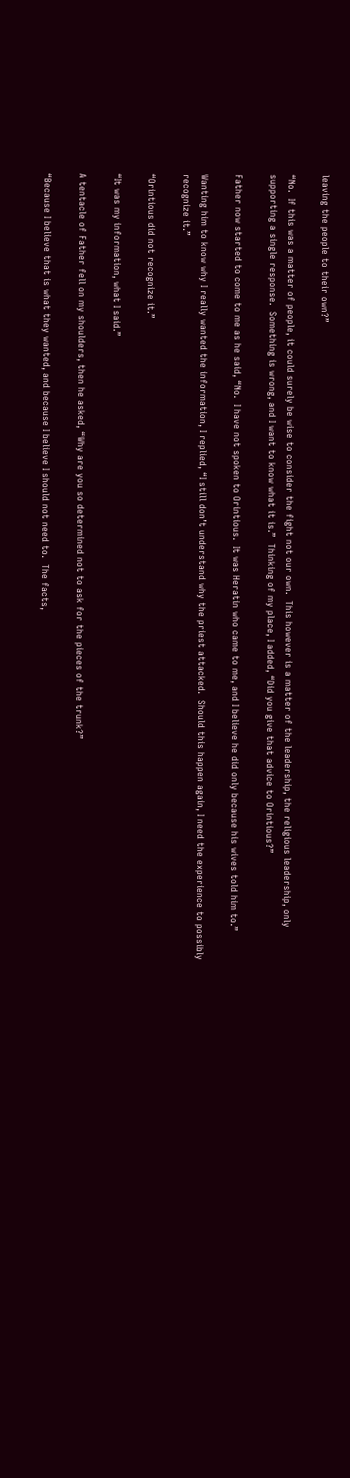leaving the people to their own?”

“No.  If this was a matter of people, it could surely be wise to consider the fight not our own.  This however is a matter of the leadership, the religious leadership, only supporting a single response.  Something is wrong, and I want to know what it is.”  Thinking of my place, I added, “Did you give that advice to Orintious?”

Father now started to come to me as he said, “No.  I have not spoken to Orintious.  It was Heratin who came to me, and I believe he did only because his wives told him to.”

Wanting him to know why I really wanted the information, I replied, “I still don’t understand why the priest attacked.  Should this happen again, I need the experience to possibly recognize it.”

“Orintious did not recognize it.”

“It was my information, what I said.”

A tentacle of Father fell on my shoulders, then he asked, “Why are you so determined not to ask for the pieces of the trunk?”

“Because I believe that is what they wanted, and because I believe I should not need to.  The facts,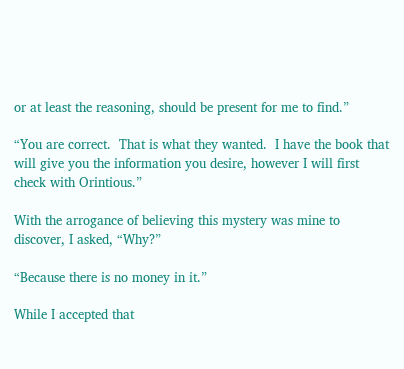or at least the reasoning, should be present for me to find.”

“You are correct.  That is what they wanted.  I have the book that will give you the information you desire, however I will first check with Orintious.”

With the arrogance of believing this mystery was mine to discover, I asked, “Why?”

“Because there is no money in it.”

While I accepted that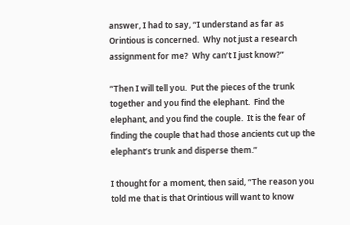answer, I had to say, “I understand as far as Orintious is concerned.  Why not just a research assignment for me?  Why can’t I just know?”

“Then I will tell you.  Put the pieces of the trunk together and you find the elephant.  Find the elephant, and you find the couple.  It is the fear of finding the couple that had those ancients cut up the elephant’s trunk and disperse them.”

I thought for a moment, then said, “The reason you told me that is that Orintious will want to know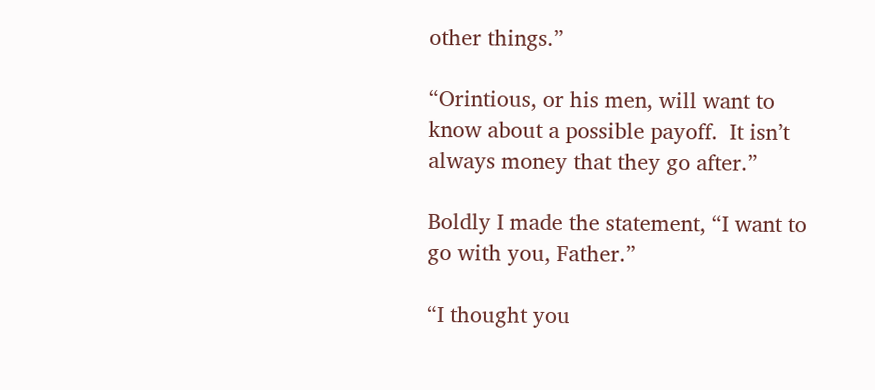other things.”

“Orintious, or his men, will want to know about a possible payoff.  It isn’t always money that they go after.”

Boldly I made the statement, “I want to go with you, Father.”

“I thought you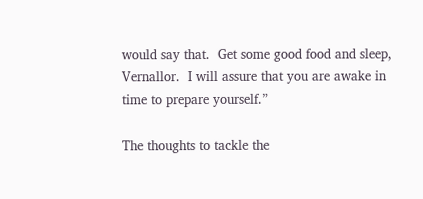would say that.  Get some good food and sleep, Vernallor.  I will assure that you are awake in time to prepare yourself.”

The thoughts to tackle the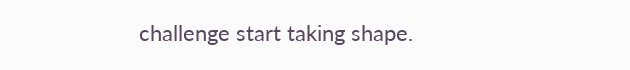challenge start taking shape.